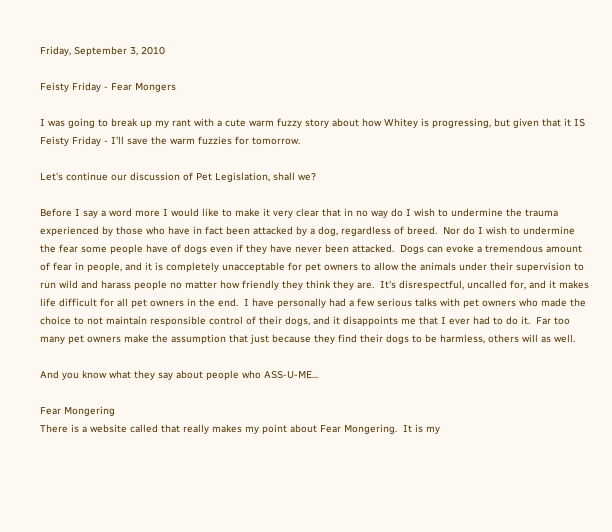Friday, September 3, 2010

Feisty Friday - Fear Mongers

I was going to break up my rant with a cute warm fuzzy story about how Whitey is progressing, but given that it IS Feisty Friday - I'll save the warm fuzzies for tomorrow.

Let's continue our discussion of Pet Legislation, shall we?

Before I say a word more I would like to make it very clear that in no way do I wish to undermine the trauma experienced by those who have in fact been attacked by a dog, regardless of breed.  Nor do I wish to undermine the fear some people have of dogs even if they have never been attacked.  Dogs can evoke a tremendous amount of fear in people, and it is completely unacceptable for pet owners to allow the animals under their supervision to run wild and harass people no matter how friendly they think they are.  It's disrespectful, uncalled for, and it makes life difficult for all pet owners in the end.  I have personally had a few serious talks with pet owners who made the choice to not maintain responsible control of their dogs, and it disappoints me that I ever had to do it.  Far too many pet owners make the assumption that just because they find their dogs to be harmless, others will as well.

And you know what they say about people who ASS-U-ME...

Fear Mongering
There is a website called that really makes my point about Fear Mongering.  It is my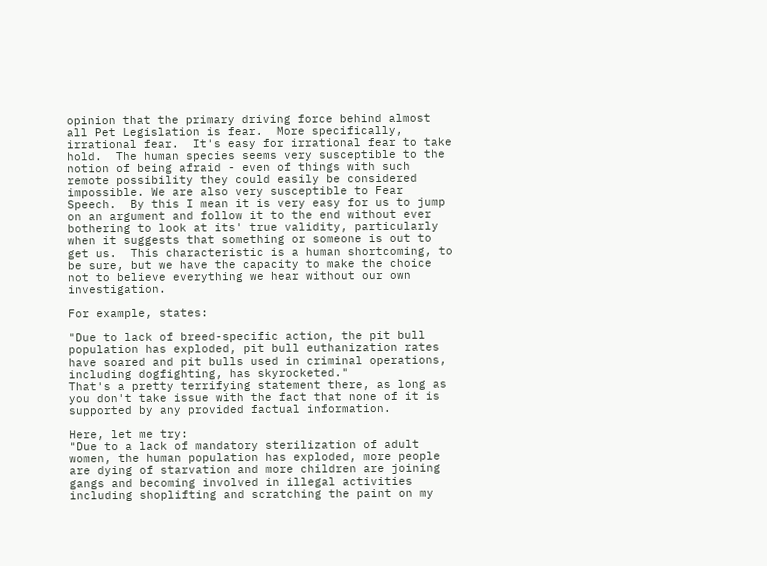opinion that the primary driving force behind almost all Pet Legislation is fear.  More specifically, irrational fear.  It's easy for irrational fear to take hold.  The human species seems very susceptible to the notion of being afraid - even of things with such remote possibility they could easily be considered impossible. We are also very susceptible to Fear Speech.  By this I mean it is very easy for us to jump on an argument and follow it to the end without ever bothering to look at its' true validity, particularly when it suggests that something or someone is out to get us.  This characteristic is a human shortcoming, to be sure, but we have the capacity to make the choice not to believe everything we hear without our own investigation.

For example, states:

"Due to lack of breed-specific action, the pit bull population has exploded, pit bull euthanization rates have soared and pit bulls used in criminal operations, including dogfighting, has skyrocketed."
That's a pretty terrifying statement there, as long as you don't take issue with the fact that none of it is supported by any provided factual information.

Here, let me try:
"Due to a lack of mandatory sterilization of adult women, the human population has exploded, more people are dying of starvation and more children are joining gangs and becoming involved in illegal activities including shoplifting and scratching the paint on my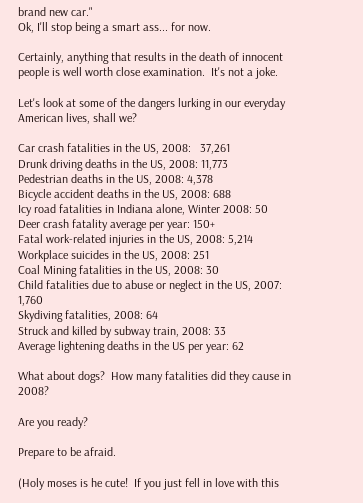brand new car."
Ok, I'll stop being a smart ass... for now.

Certainly, anything that results in the death of innocent people is well worth close examination.  It's not a joke.

Let's look at some of the dangers lurking in our everyday American lives, shall we?

Car crash fatalities in the US, 2008:   37,261
Drunk driving deaths in the US, 2008: 11,773
Pedestrian deaths in the US, 2008: 4,378
Bicycle accident deaths in the US, 2008: 688
Icy road fatalities in Indiana alone, Winter 2008: 50
Deer crash fatality average per year: 150+
Fatal work-related injuries in the US, 2008: 5,214
Workplace suicides in the US, 2008: 251
Coal Mining fatalities in the US, 2008: 30
Child fatalities due to abuse or neglect in the US, 2007: 1,760
Skydiving fatalities, 2008: 64
Struck and killed by subway train, 2008: 33
Average lightening deaths in the US per year: 62

What about dogs?  How many fatalities did they cause in 2008?

Are you ready?

Prepare to be afraid.

(Holy moses is he cute!  If you just fell in love with this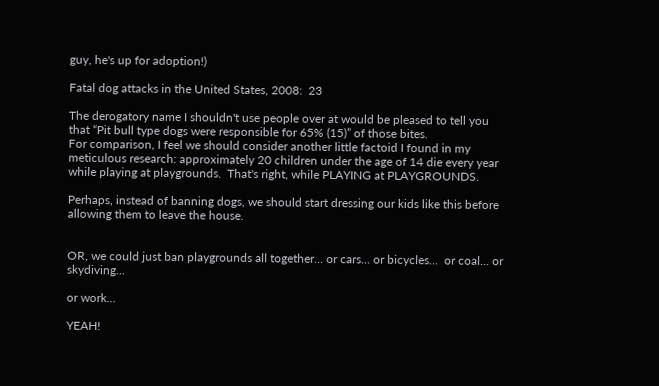guy, he's up for adoption!)

Fatal dog attacks in the United States, 2008:  23

The derogatory name I shouldn't use people over at would be pleased to tell you that “Pit bull type dogs were responsible for 65% (15)” of those bites.
For comparison, I feel we should consider another little factoid I found in my meticulous research: approximately 20 children under the age of 14 die every year while playing at playgrounds.  That's right, while PLAYING at PLAYGROUNDS.

Perhaps, instead of banning dogs, we should start dressing our kids like this before allowing them to leave the house.


OR, we could just ban playgrounds all together... or cars... or bicycles...  or coal... or skydiving...

or work...

YEAH!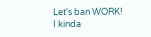Let's ban WORK!  I kinda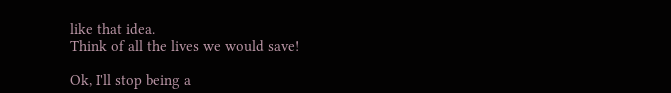like that idea.
Think of all the lives we would save!

Ok, I'll stop being a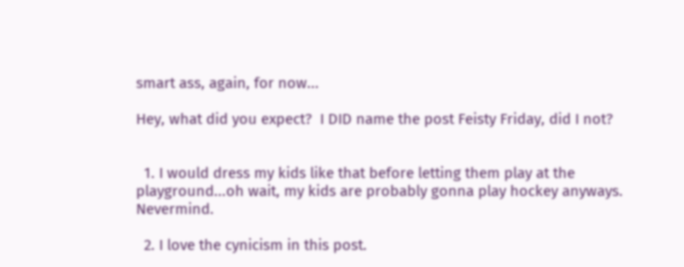smart ass, again, for now...

Hey, what did you expect?  I DID name the post Feisty Friday, did I not?


  1. I would dress my kids like that before letting them play at the playground...oh wait, my kids are probably gonna play hockey anyways. Nevermind.

  2. I love the cynicism in this post.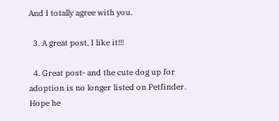And I totally agree with you.

  3. A great post, I like it!!!

  4. Great post- and the cute dog up for adoption is no longer listed on Petfinder. Hope he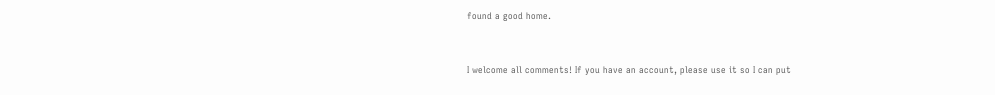found a good home.


I welcome all comments! If you have an account, please use it so I can put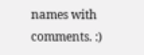names with comments. :)